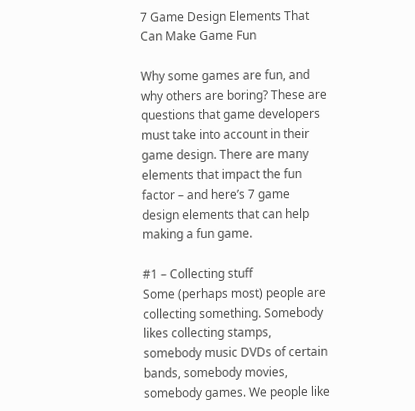7 Game Design Elements That Can Make Game Fun

Why some games are fun, and why others are boring? These are questions that game developers must take into account in their game design. There are many elements that impact the fun factor – and here’s 7 game design elements that can help making a fun game.

#1 – Collecting stuff
Some (perhaps most) people are collecting something. Somebody likes collecting stamps, somebody music DVDs of certain bands, somebody movies, somebody games. We people like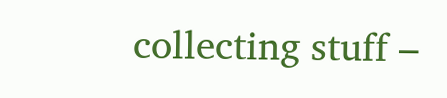collecting stuff –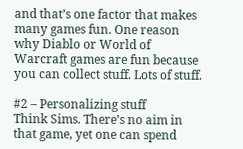and that’s one factor that makes many games fun. One reason why Diablo or World of Warcraft games are fun because you can collect stuff. Lots of stuff.

#2 – Personalizing stuff
Think Sims. There’s no aim in that game, yet one can spend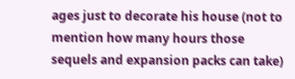ages just to decorate his house (not to mention how many hours those sequels and expansion packs can take)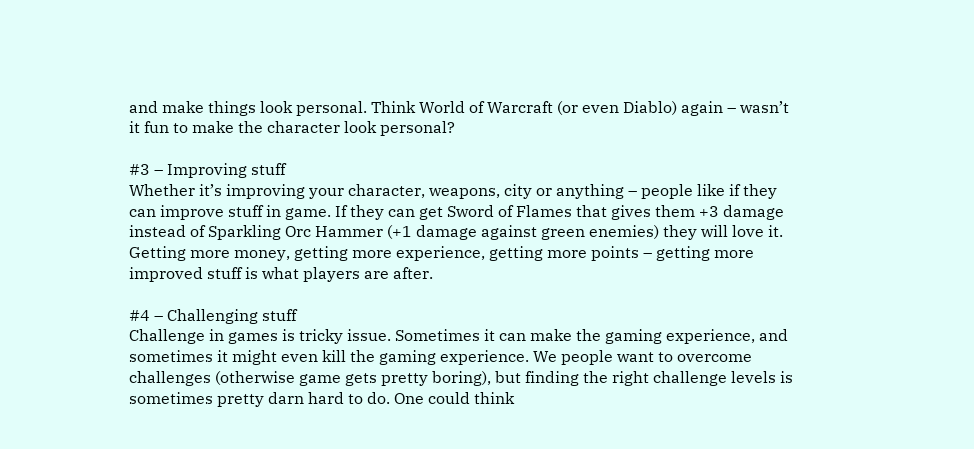and make things look personal. Think World of Warcraft (or even Diablo) again – wasn’t it fun to make the character look personal?

#3 – Improving stuff
Whether it’s improving your character, weapons, city or anything – people like if they can improve stuff in game. If they can get Sword of Flames that gives them +3 damage instead of Sparkling Orc Hammer (+1 damage against green enemies) they will love it. Getting more money, getting more experience, getting more points – getting more improved stuff is what players are after.

#4 – Challenging stuff
Challenge in games is tricky issue. Sometimes it can make the gaming experience, and sometimes it might even kill the gaming experience. We people want to overcome challenges (otherwise game gets pretty boring), but finding the right challenge levels is sometimes pretty darn hard to do. One could think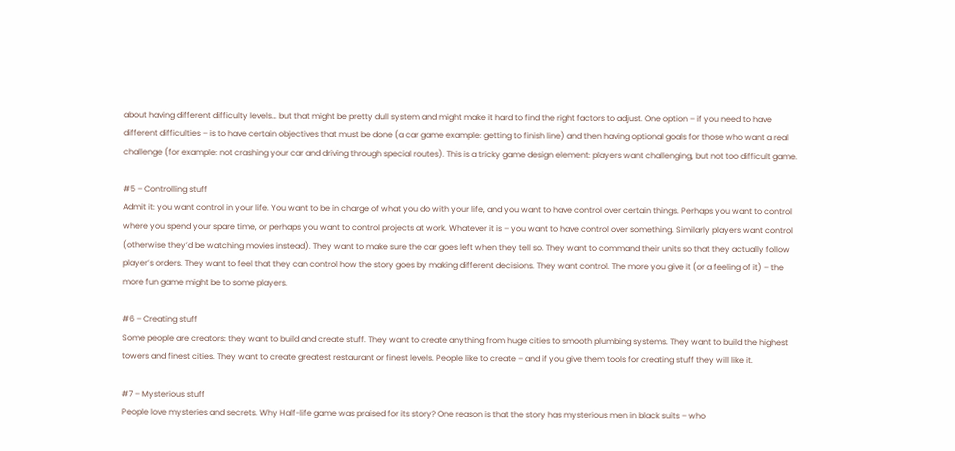about having different difficulty levels… but that might be pretty dull system and might make it hard to find the right factors to adjust. One option – if you need to have different difficulties – is to have certain objectives that must be done (a car game example: getting to finish line) and then having optional goals for those who want a real challenge (for example: not crashing your car and driving through special routes). This is a tricky game design element: players want challenging, but not too difficult game.

#5 – Controlling stuff
Admit it: you want control in your life. You want to be in charge of what you do with your life, and you want to have control over certain things. Perhaps you want to control where you spend your spare time, or perhaps you want to control projects at work. Whatever it is – you want to have control over something. Similarly players want control (otherwise they’d be watching movies instead). They want to make sure the car goes left when they tell so. They want to command their units so that they actually follow player’s orders. They want to feel that they can control how the story goes by making different decisions. They want control. The more you give it (or a feeling of it) – the more fun game might be to some players.

#6 – Creating stuff
Some people are creators: they want to build and create stuff. They want to create anything from huge cities to smooth plumbing systems. They want to build the highest towers and finest cities. They want to create greatest restaurant or finest levels. People like to create – and if you give them tools for creating stuff they will like it.

#7 – Mysterious stuff
People love mysteries and secrets. Why Half-life game was praised for its story? One reason is that the story has mysterious men in black suits – who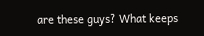are these guys? What keeps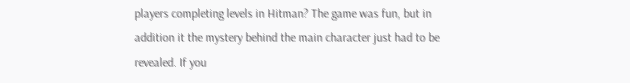players completing levels in Hitman? The game was fun, but in addition it the mystery behind the main character just had to be revealed. If you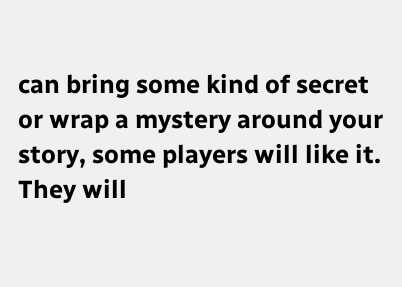can bring some kind of secret or wrap a mystery around your story, some players will like it. They will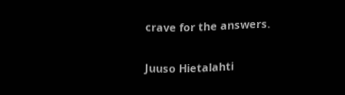crave for the answers.

Juuso Hietalahti